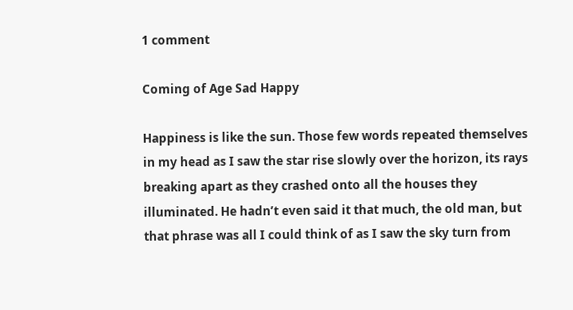1 comment

Coming of Age Sad Happy

Happiness is like the sun. Those few words repeated themselves in my head as I saw the star rise slowly over the horizon, its rays breaking apart as they crashed onto all the houses they illuminated. He hadn’t even said it that much, the old man, but that phrase was all I could think of as I saw the sky turn from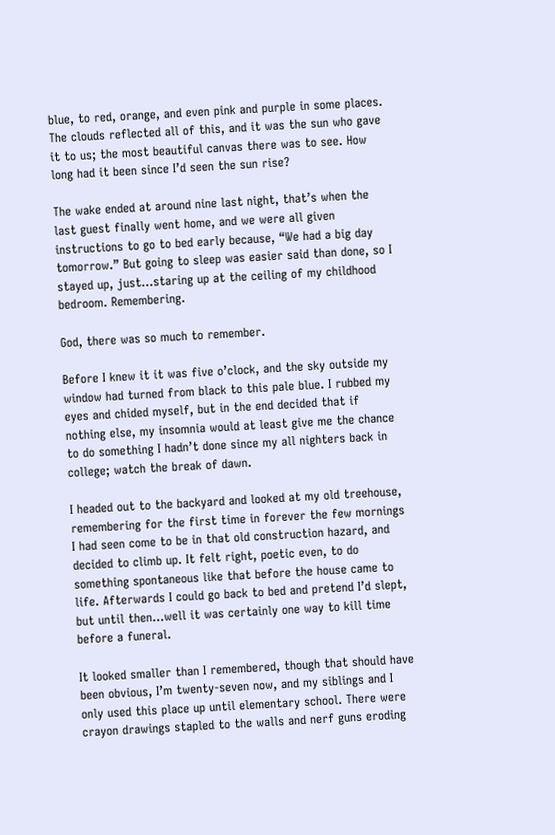blue, to red, orange, and even pink and purple in some places. The clouds reflected all of this, and it was the sun who gave it to us; the most beautiful canvas there was to see. How long had it been since I’d seen the sun rise?

The wake ended at around nine last night, that’s when the last guest finally went home, and we were all given instructions to go to bed early because, “We had a big day tomorrow.” But going to sleep was easier said than done, so I stayed up, just...staring up at the ceiling of my childhood bedroom. Remembering.

God, there was so much to remember.

Before I knew it it was five o’clock, and the sky outside my window had turned from black to this pale blue. I rubbed my eyes and chided myself, but in the end decided that if nothing else, my insomnia would at least give me the chance to do something I hadn’t done since my all nighters back in college; watch the break of dawn.

I headed out to the backyard and looked at my old treehouse, remembering for the first time in forever the few mornings I had seen come to be in that old construction hazard, and decided to climb up. It felt right, poetic even, to do something spontaneous like that before the house came to life. Afterwards I could go back to bed and pretend I’d slept, but until then...well it was certainly one way to kill time before a funeral.

It looked smaller than I remembered, though that should have been obvious, I’m twenty-seven now, and my siblings and I only used this place up until elementary school. There were crayon drawings stapled to the walls and nerf guns eroding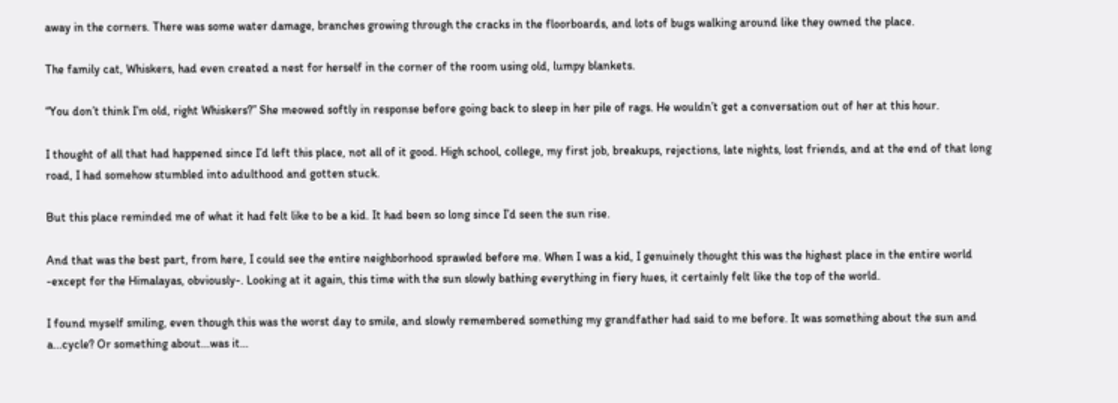away in the corners. There was some water damage, branches growing through the cracks in the floorboards, and lots of bugs walking around like they owned the place.

The family cat, Whiskers, had even created a nest for herself in the corner of the room using old, lumpy blankets.

“You don’t think I’m old, right Whiskers?” She meowed softly in response before going back to sleep in her pile of rags. He wouldn’t get a conversation out of her at this hour.

I thought of all that had happened since I’d left this place, not all of it good. High school, college, my first job, breakups, rejections, late nights, lost friends, and at the end of that long road, I had somehow stumbled into adulthood and gotten stuck.

But this place reminded me of what it had felt like to be a kid. It had been so long since I’d seen the sun rise.

And that was the best part, from here, I could see the entire neighborhood sprawled before me. When I was a kid, I genuinely thought this was the highest place in the entire world -except for the Himalayas, obviously-. Looking at it again, this time with the sun slowly bathing everything in fiery hues, it certainly felt like the top of the world.

I found myself smiling, even though this was the worst day to smile, and slowly remembered something my grandfather had said to me before. It was something about the sun and a...cycle? Or something about...was it…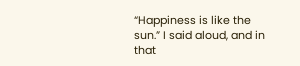“Happiness is like the sun.” I said aloud, and in that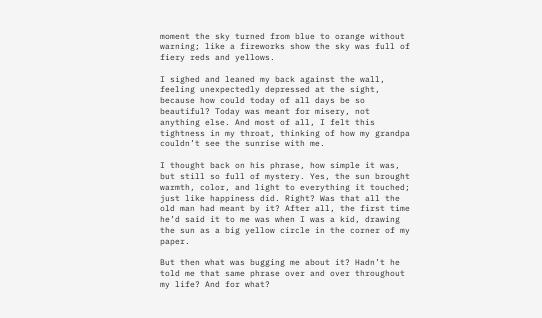moment the sky turned from blue to orange without warning; like a fireworks show the sky was full of fiery reds and yellows.

I sighed and leaned my back against the wall, feeling unexpectedly depressed at the sight, because how could today of all days be so beautiful? Today was meant for misery, not anything else. And most of all, I felt this tightness in my throat, thinking of how my grandpa couldn’t see the sunrise with me.

I thought back on his phrase, how simple it was, but still so full of mystery. Yes, the sun brought warmth, color, and light to everything it touched; just like happiness did. Right? Was that all the old man had meant by it? After all, the first time he’d said it to me was when I was a kid, drawing the sun as a big yellow circle in the corner of my paper.

But then what was bugging me about it? Hadn’t he told me that same phrase over and over throughout my life? And for what?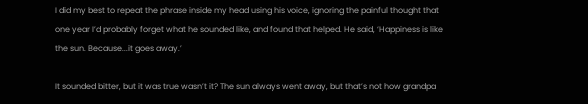I did my best to repeat the phrase inside my head using his voice, ignoring the painful thought that one year I’d probably forget what he sounded like, and found that helped. He said, ‘Happiness is like the sun. Because...it goes away.’

It sounded bitter, but it was true wasn’t it? The sun always went away, but that’s not how grandpa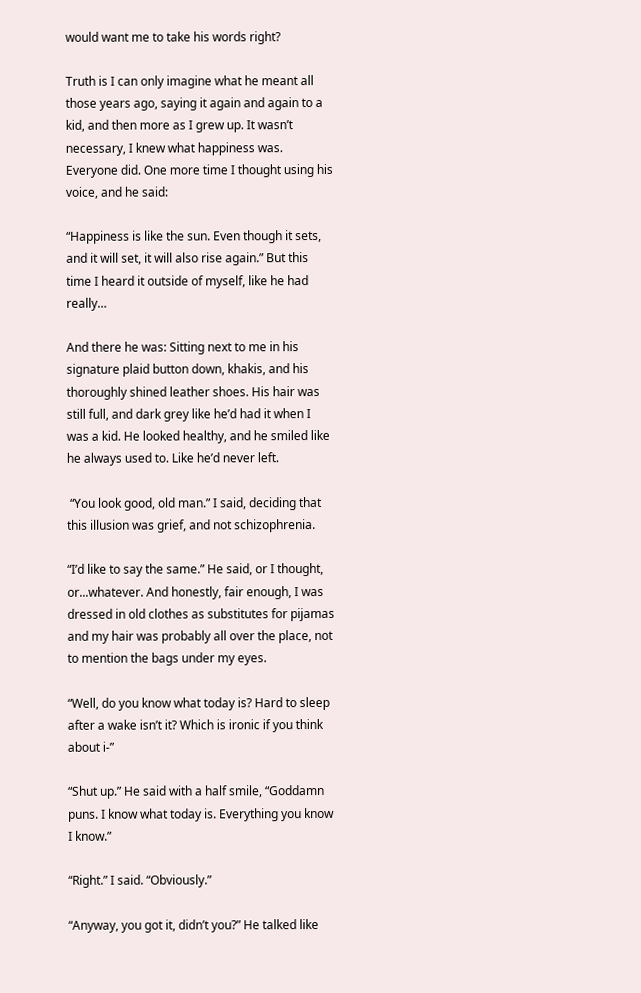would want me to take his words right?

Truth is I can only imagine what he meant all those years ago, saying it again and again to a kid, and then more as I grew up. It wasn’t necessary, I knew what happiness was. Everyone did. One more time I thought using his voice, and he said:

“Happiness is like the sun. Even though it sets, and it will set, it will also rise again.” But this time I heard it outside of myself, like he had really…

And there he was: Sitting next to me in his signature plaid button down, khakis, and his thoroughly shined leather shoes. His hair was still full, and dark grey like he’d had it when I was a kid. He looked healthy, and he smiled like he always used to. Like he’d never left.

 “You look good, old man.” I said, deciding that this illusion was grief, and not schizophrenia.

“I’d like to say the same.” He said, or I thought, or...whatever. And honestly, fair enough, I was dressed in old clothes as substitutes for pijamas and my hair was probably all over the place, not to mention the bags under my eyes.

“Well, do you know what today is? Hard to sleep after a wake isn’t it? Which is ironic if you think about i-”

“Shut up.” He said with a half smile, “Goddamn puns. I know what today is. Everything you know I know.”

“Right.” I said. “Obviously.”

“Anyway, you got it, didn’t you?” He talked like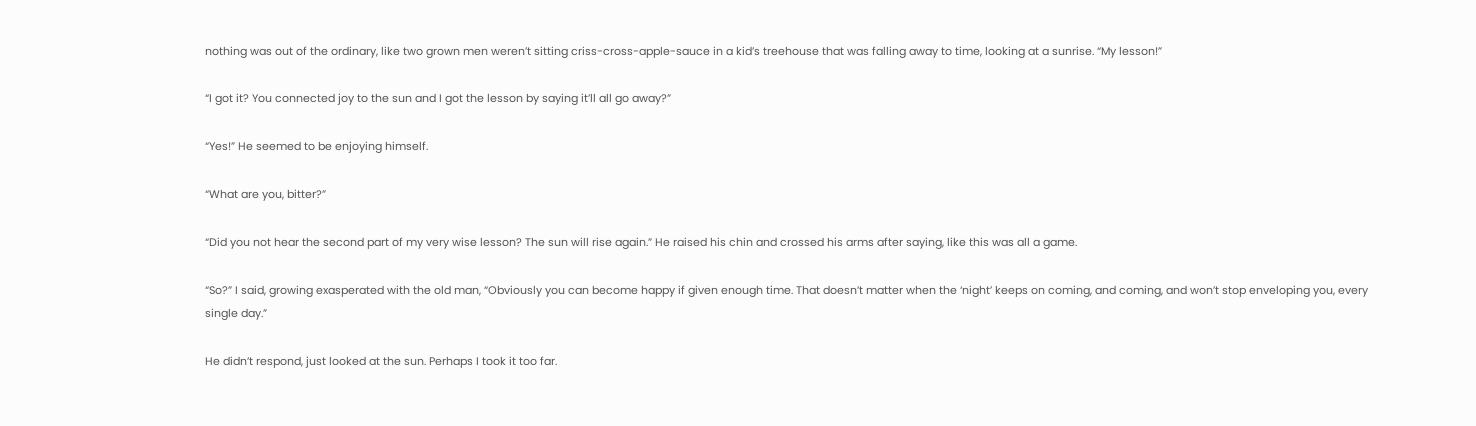nothing was out of the ordinary, like two grown men weren’t sitting criss-cross-apple-sauce in a kid’s treehouse that was falling away to time, looking at a sunrise. “My lesson!”

“I got it? You connected joy to the sun and I got the lesson by saying it’ll all go away?”

“Yes!” He seemed to be enjoying himself.

“What are you, bitter?”

“Did you not hear the second part of my very wise lesson? The sun will rise again.” He raised his chin and crossed his arms after saying, like this was all a game.

“So?” I said, growing exasperated with the old man, “Obviously you can become happy if given enough time. That doesn’t matter when the ‘night’ keeps on coming, and coming, and won’t stop enveloping you, every single day.”

He didn’t respond, just looked at the sun. Perhaps I took it too far.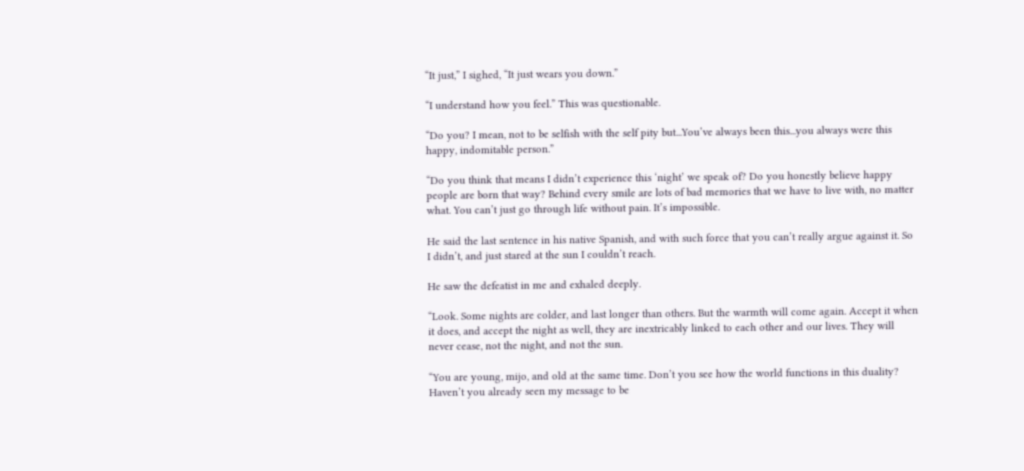“It just,” I sighed, “It just wears you down.”

“I understand how you feel.” This was questionable.

“Do you? I mean, not to be selfish with the self pity but...You’ve always been this...you always were this happy, indomitable person.”

“Do you think that means I didn’t experience this ‘night’ we speak of? Do you honestly believe happy people are born that way? Behind every smile are lots of bad memories that we have to live with, no matter what. You can’t just go through life without pain. It’s impossible.

He said the last sentence in his native Spanish, and with such force that you can’t really argue against it. So I didn’t, and just stared at the sun I couldn’t reach.

He saw the defeatist in me and exhaled deeply.

“Look. Some nights are colder, and last longer than others. But the warmth will come again. Accept it when it does, and accept the night as well, they are inextricably linked to each other and our lives. They will never cease, not the night, and not the sun.

“You are young, mijo, and old at the same time. Don’t you see how the world functions in this duality? Haven’t you already seen my message to be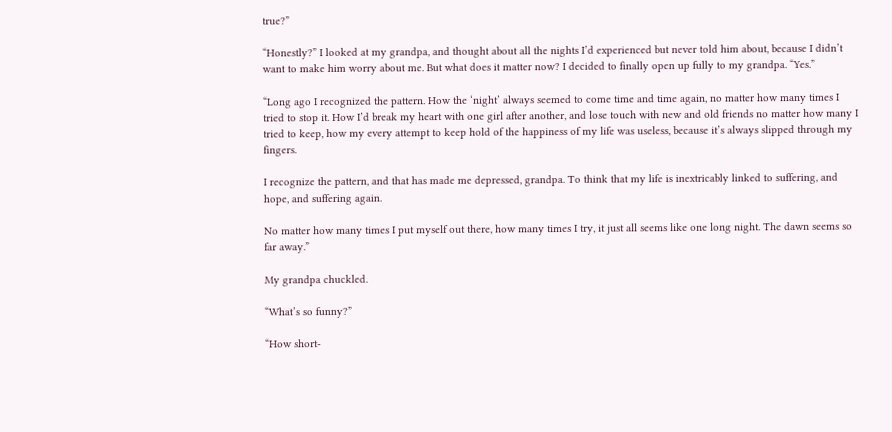true?”

“Honestly?” I looked at my grandpa, and thought about all the nights I’d experienced but never told him about, because I didn’t want to make him worry about me. But what does it matter now? I decided to finally open up fully to my grandpa. “Yes.”

“Long ago I recognized the pattern. How the ‘night’ always seemed to come time and time again, no matter how many times I tried to stop it. How I’d break my heart with one girl after another, and lose touch with new and old friends no matter how many I tried to keep, how my every attempt to keep hold of the happiness of my life was useless, because it’s always slipped through my fingers.

I recognize the pattern, and that has made me depressed, grandpa. To think that my life is inextricably linked to suffering, and hope, and suffering again.

No matter how many times I put myself out there, how many times I try, it just all seems like one long night. The dawn seems so far away.”

My grandpa chuckled.

“What’s so funny?”

“How short-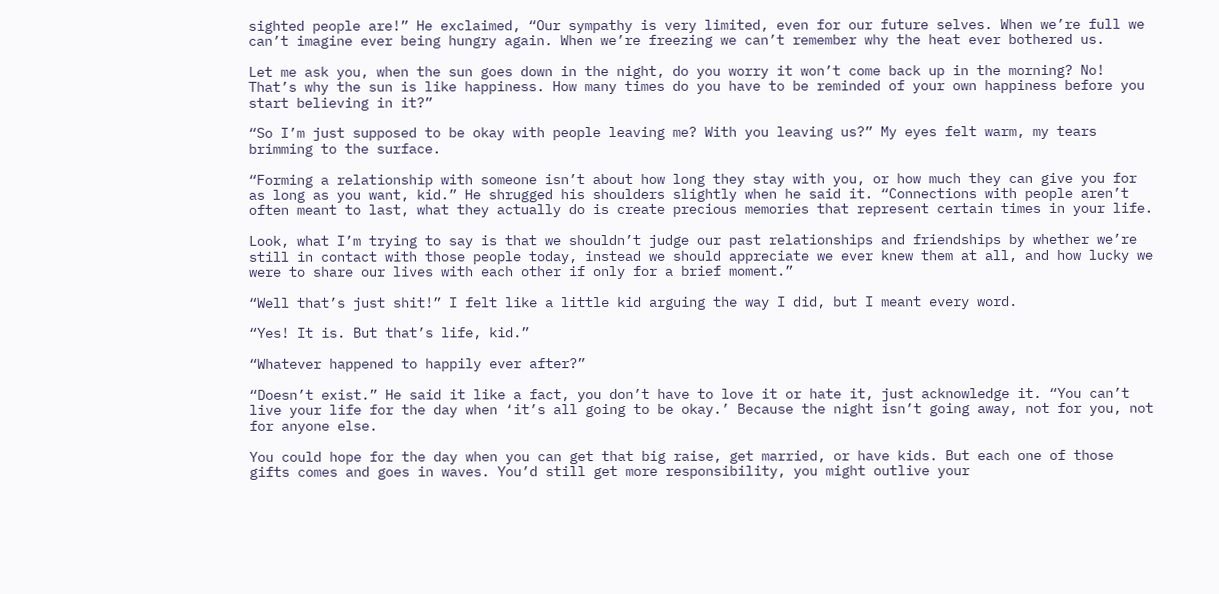sighted people are!” He exclaimed, “Our sympathy is very limited, even for our future selves. When we’re full we can’t imagine ever being hungry again. When we’re freezing we can’t remember why the heat ever bothered us.

Let me ask you, when the sun goes down in the night, do you worry it won’t come back up in the morning? No! That’s why the sun is like happiness. How many times do you have to be reminded of your own happiness before you start believing in it?”

“So I’m just supposed to be okay with people leaving me? With you leaving us?” My eyes felt warm, my tears brimming to the surface.

“Forming a relationship with someone isn’t about how long they stay with you, or how much they can give you for as long as you want, kid.” He shrugged his shoulders slightly when he said it. “Connections with people aren’t often meant to last, what they actually do is create precious memories that represent certain times in your life.

Look, what I’m trying to say is that we shouldn’t judge our past relationships and friendships by whether we’re still in contact with those people today, instead we should appreciate we ever knew them at all, and how lucky we were to share our lives with each other if only for a brief moment.”

“Well that’s just shit!” I felt like a little kid arguing the way I did, but I meant every word.

“Yes! It is. But that’s life, kid.”

“Whatever happened to happily ever after?”

“Doesn’t exist.” He said it like a fact, you don’t have to love it or hate it, just acknowledge it. “You can’t live your life for the day when ‘it’s all going to be okay.’ Because the night isn’t going away, not for you, not for anyone else.

You could hope for the day when you can get that big raise, get married, or have kids. But each one of those gifts comes and goes in waves. You’d still get more responsibility, you might outlive your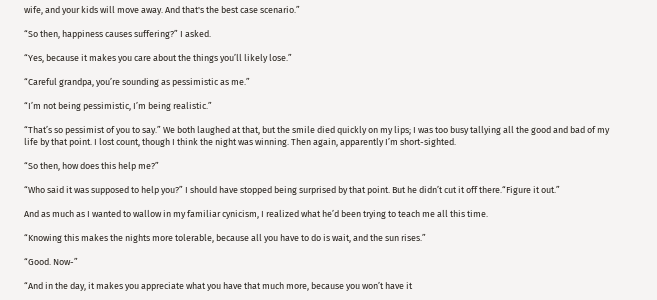wife, and your kids will move away. And that's the best case scenario.”

“So then, happiness causes suffering?” I asked.

“Yes, because it makes you care about the things you’ll likely lose.”

“Careful grandpa, you’re sounding as pessimistic as me.”

“I’m not being pessimistic, I’m being realistic.”

“That’s so pessimist of you to say.” We both laughed at that, but the smile died quickly on my lips; I was too busy tallying all the good and bad of my life by that point. I lost count, though I think the night was winning. Then again, apparently I’m short-sighted.

“So then, how does this help me?”

“Who said it was supposed to help you?” I should have stopped being surprised by that point. But he didn’t cut it off there.“Figure it out.”

And as much as I wanted to wallow in my familiar cynicism, I realized what he’d been trying to teach me all this time.

“Knowing this makes the nights more tolerable, because all you have to do is wait, and the sun rises.”

“Good. Now-”

“And in the day, it makes you appreciate what you have that much more, because you won’t have it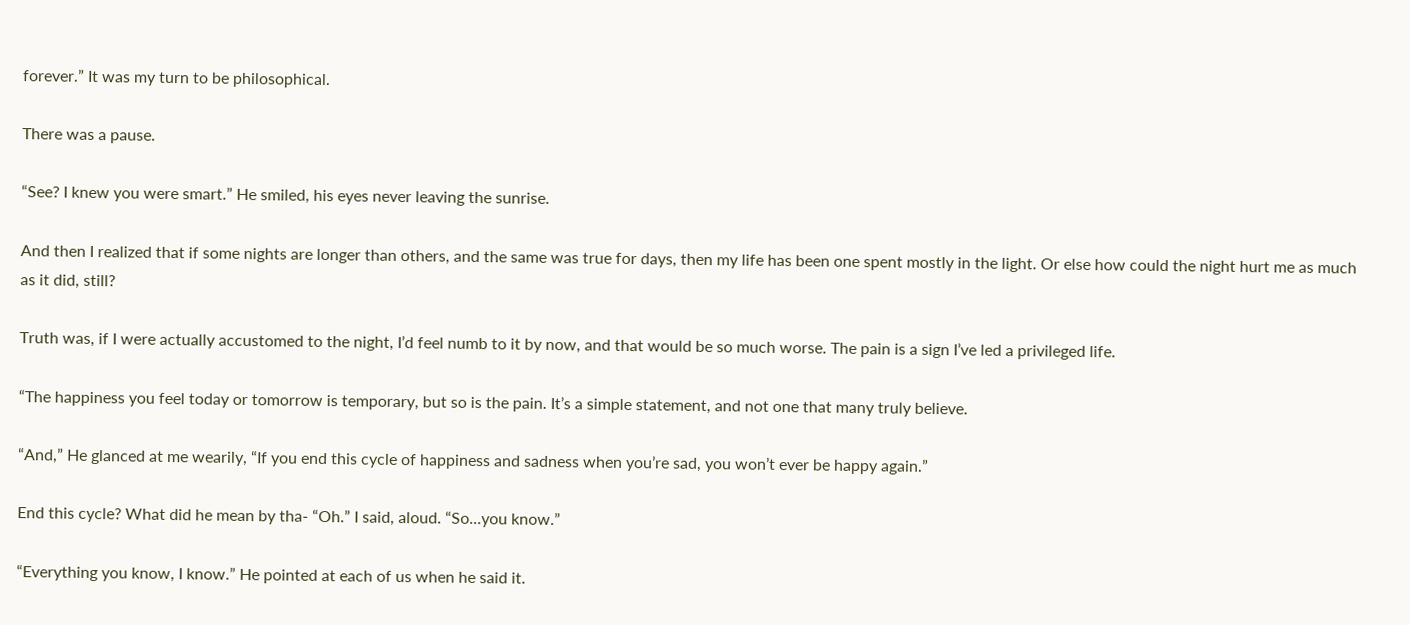forever.” It was my turn to be philosophical.

There was a pause.

“See? I knew you were smart.” He smiled, his eyes never leaving the sunrise.

And then I realized that if some nights are longer than others, and the same was true for days, then my life has been one spent mostly in the light. Or else how could the night hurt me as much as it did, still?

Truth was, if I were actually accustomed to the night, I’d feel numb to it by now, and that would be so much worse. The pain is a sign I’ve led a privileged life.

“The happiness you feel today or tomorrow is temporary, but so is the pain. It’s a simple statement, and not one that many truly believe.

“And,” He glanced at me wearily, “If you end this cycle of happiness and sadness when you’re sad, you won’t ever be happy again.”

End this cycle? What did he mean by tha- “Oh.” I said, aloud. “So...you know.”

“Everything you know, I know.” He pointed at each of us when he said it.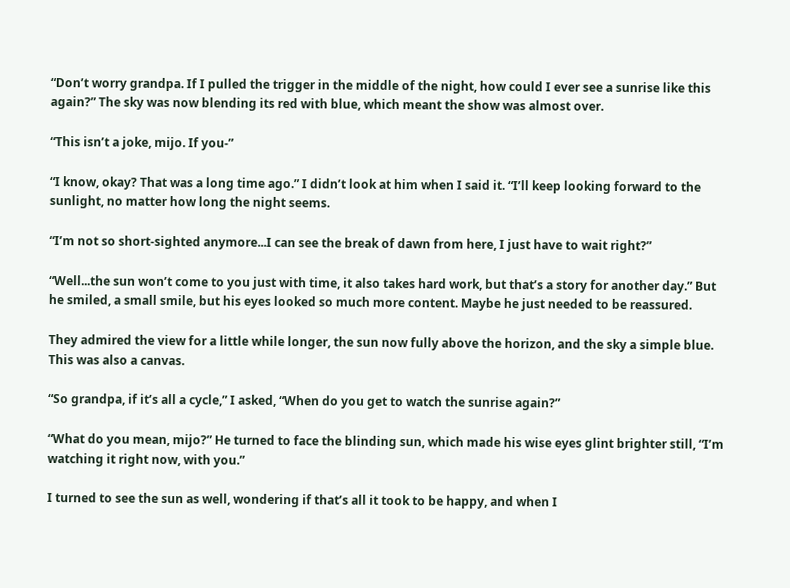“Don’t worry grandpa. If I pulled the trigger in the middle of the night, how could I ever see a sunrise like this again?” The sky was now blending its red with blue, which meant the show was almost over.

“This isn’t a joke, mijo. If you-”

“I know, okay? That was a long time ago.” I didn’t look at him when I said it. “I’ll keep looking forward to the sunlight, no matter how long the night seems.

“I’m not so short-sighted anymore...I can see the break of dawn from here, I just have to wait right?”

“Well...the sun won’t come to you just with time, it also takes hard work, but that’s a story for another day.” But he smiled, a small smile, but his eyes looked so much more content. Maybe he just needed to be reassured.

They admired the view for a little while longer, the sun now fully above the horizon, and the sky a simple blue. This was also a canvas.

“So grandpa, if it’s all a cycle,” I asked, “When do you get to watch the sunrise again?”

“What do you mean, mijo?” He turned to face the blinding sun, which made his wise eyes glint brighter still, “I’m watching it right now, with you.”

I turned to see the sun as well, wondering if that’s all it took to be happy, and when I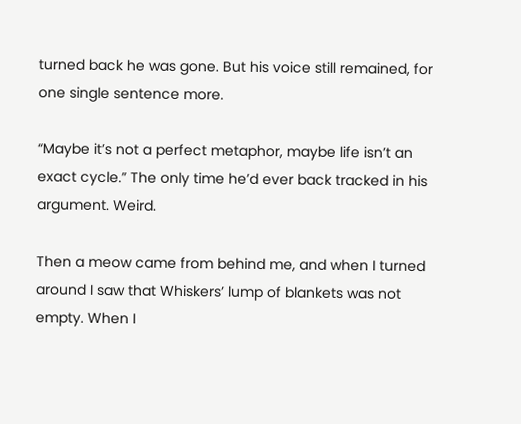turned back he was gone. But his voice still remained, for one single sentence more.

“Maybe it’s not a perfect metaphor, maybe life isn’t an exact cycle.” The only time he’d ever back tracked in his argument. Weird.

Then a meow came from behind me, and when I turned around I saw that Whiskers’ lump of blankets was not empty. When I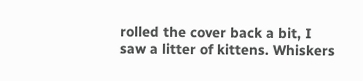rolled the cover back a bit, I saw a litter of kittens. Whiskers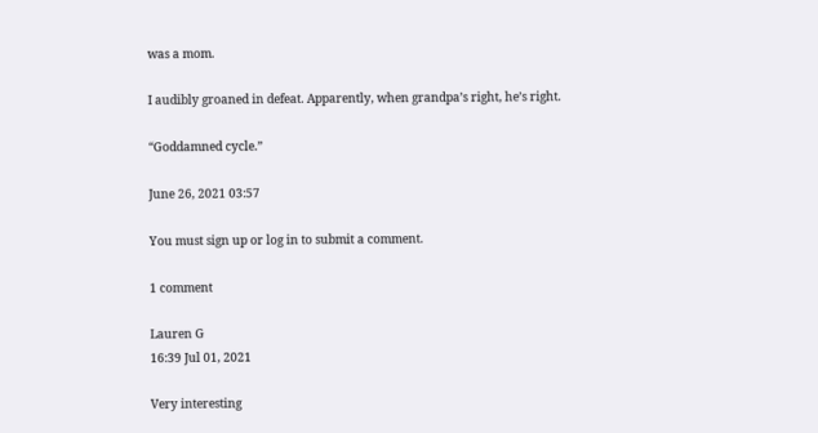was a mom.

I audibly groaned in defeat. Apparently, when grandpa’s right, he’s right.

“Goddamned cycle.”

June 26, 2021 03:57

You must sign up or log in to submit a comment.

1 comment

Lauren G
16:39 Jul 01, 2021

Very interesting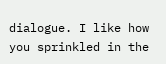dialogue. I like how you sprinkled in the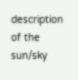description of the sun/sky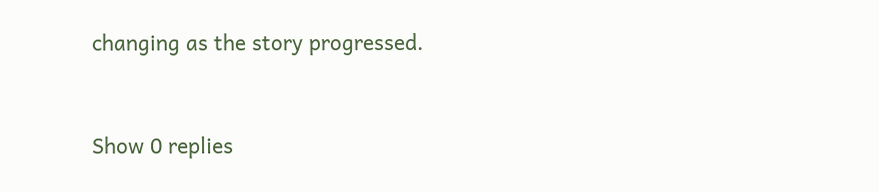changing as the story progressed.


Show 0 replies